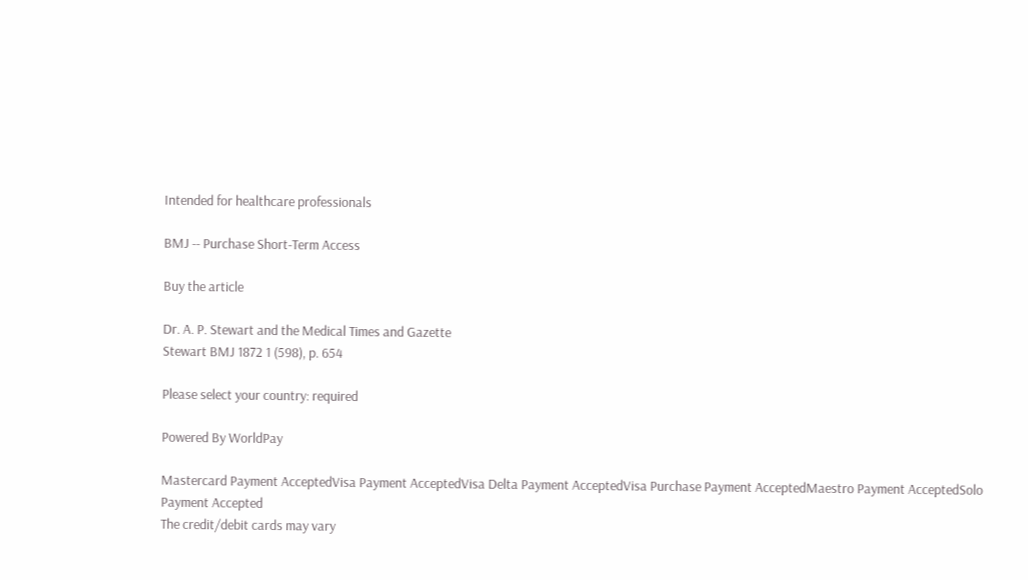Intended for healthcare professionals

BMJ -- Purchase Short-Term Access

Buy the article

Dr. A. P. Stewart and the Medical Times and Gazette
Stewart BMJ 1872 1 (598), p. 654

Please select your country: required

Powered By WorldPay

Mastercard Payment AcceptedVisa Payment AcceptedVisa Delta Payment AcceptedVisa Purchase Payment AcceptedMaestro Payment AcceptedSolo Payment Accepted
The credit/debit cards may vary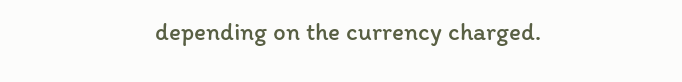depending on the currency charged.